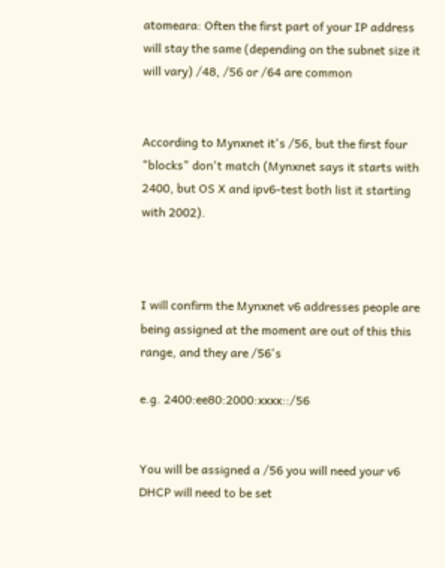atomeara: Often the first part of your IP address will stay the same (depending on the subnet size it will vary) /48, /56 or /64 are common


According to Mynxnet it's /56, but the first four "blocks" don't match (Mynxnet says it starts with 2400, but OS X and ipv6-test both list it starting with 2002).



I will confirm the Mynxnet v6 addresses people are being assigned at the moment are out of this this range, and they are /56's

e.g. 2400:ee80:2000:xxxx::/56


You will be assigned a /56 you will need your v6 DHCP will need to be set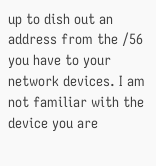up to dish out an address from the /56 you have to your network devices. I am not familiar with the device you are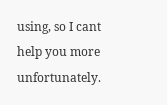using, so I cant help you more unfortunately.